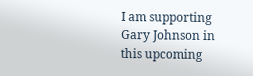I am supporting Gary Johnson in this upcoming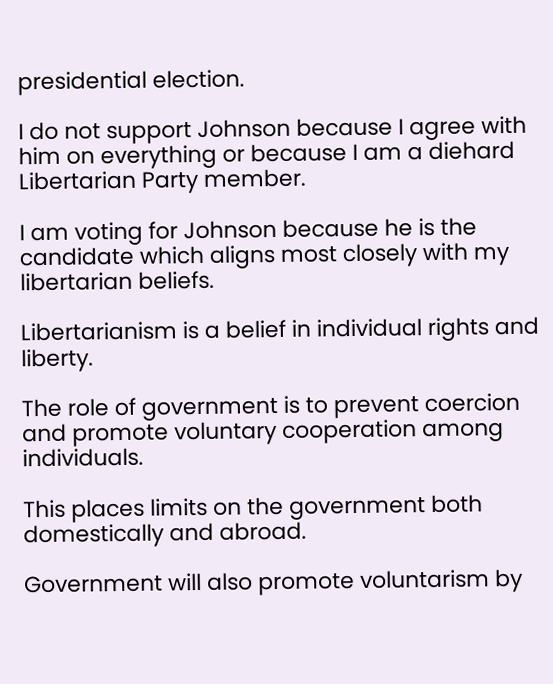presidential election.

I do not support Johnson because I agree with him on everything or because I am a diehard Libertarian Party member.

I am voting for Johnson because he is the candidate which aligns most closely with my libertarian beliefs.

Libertarianism is a belief in individual rights and liberty.

The role of government is to prevent coercion and promote voluntary cooperation among individuals.

This places limits on the government both domestically and abroad.

Government will also promote voluntarism by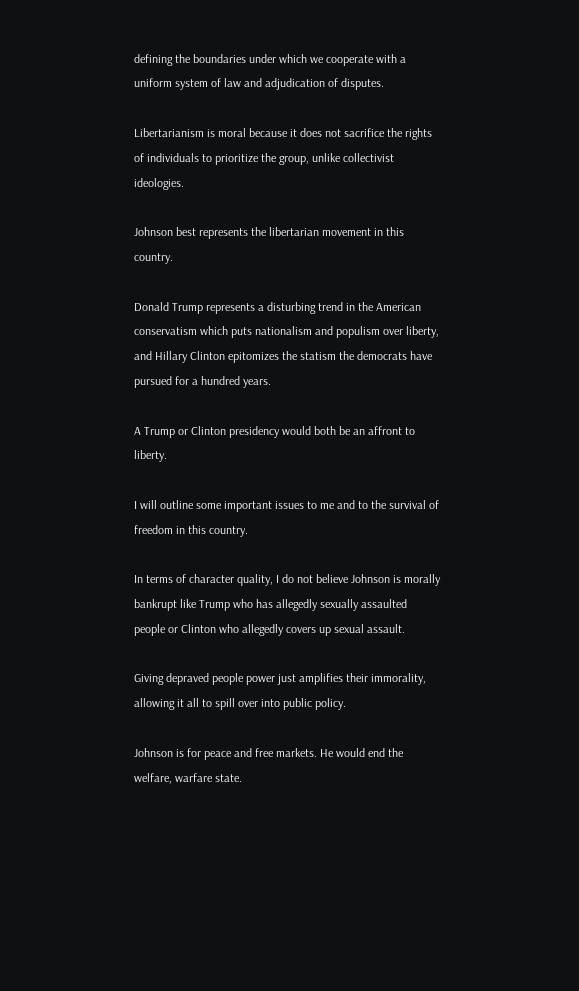defining the boundaries under which we cooperate with a uniform system of law and adjudication of disputes.

Libertarianism is moral because it does not sacrifice the rights of individuals to prioritize the group, unlike collectivist ideologies.

Johnson best represents the libertarian movement in this country.

Donald Trump represents a disturbing trend in the American conservatism which puts nationalism and populism over liberty, and Hillary Clinton epitomizes the statism the democrats have pursued for a hundred years.

A Trump or Clinton presidency would both be an affront to liberty.

I will outline some important issues to me and to the survival of freedom in this country.

In terms of character quality, I do not believe Johnson is morally bankrupt like Trump who has allegedly sexually assaulted people or Clinton who allegedly covers up sexual assault.

Giving depraved people power just amplifies their immorality, allowing it all to spill over into public policy.

Johnson is for peace and free markets. He would end the welfare, warfare state.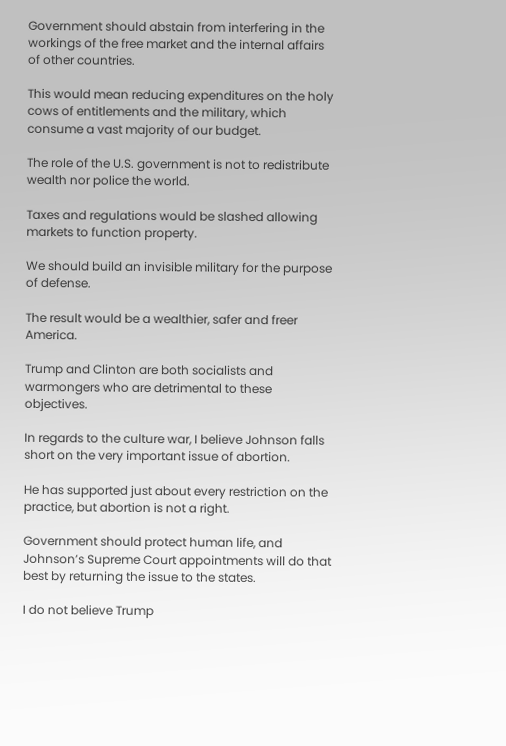Government should abstain from interfering in the workings of the free market and the internal affairs of other countries.

This would mean reducing expenditures on the holy cows of entitlements and the military, which consume a vast majority of our budget.

The role of the U.S. government is not to redistribute wealth nor police the world.

Taxes and regulations would be slashed allowing markets to function property.

We should build an invisible military for the purpose of defense.

The result would be a wealthier, safer and freer America.

Trump and Clinton are both socialists and warmongers who are detrimental to these objectives.

In regards to the culture war, I believe Johnson falls short on the very important issue of abortion.

He has supported just about every restriction on the practice, but abortion is not a right.

Government should protect human life, and Johnson’s Supreme Court appointments will do that best by returning the issue to the states.

I do not believe Trump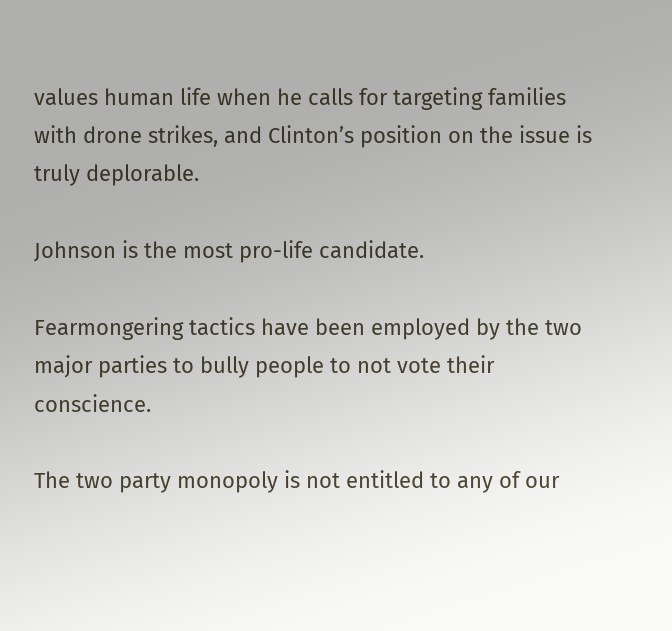values human life when he calls for targeting families with drone strikes, and Clinton’s position on the issue is truly deplorable.

Johnson is the most pro-life candidate.

Fearmongering tactics have been employed by the two major parties to bully people to not vote their conscience.

The two party monopoly is not entitled to any of our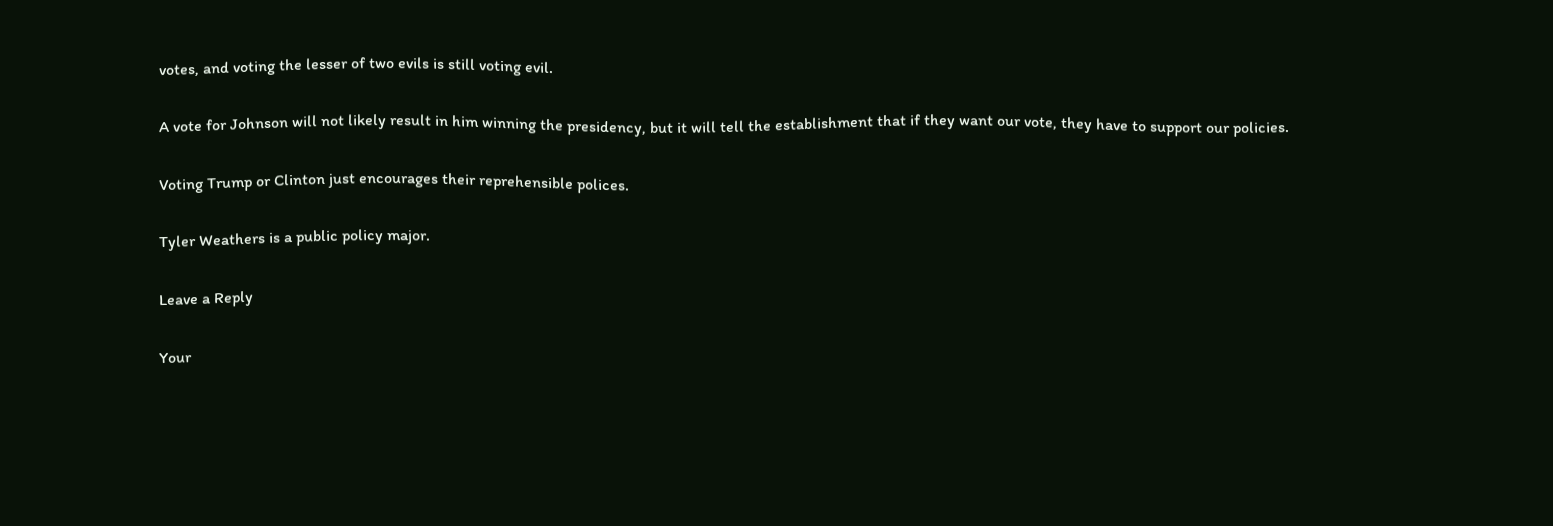votes, and voting the lesser of two evils is still voting evil.

A vote for Johnson will not likely result in him winning the presidency, but it will tell the establishment that if they want our vote, they have to support our policies.

Voting Trump or Clinton just encourages their reprehensible polices.

Tyler Weathers is a public policy major.

Leave a Reply

Your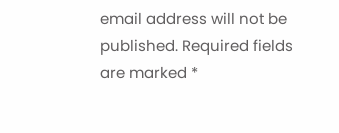email address will not be published. Required fields are marked *